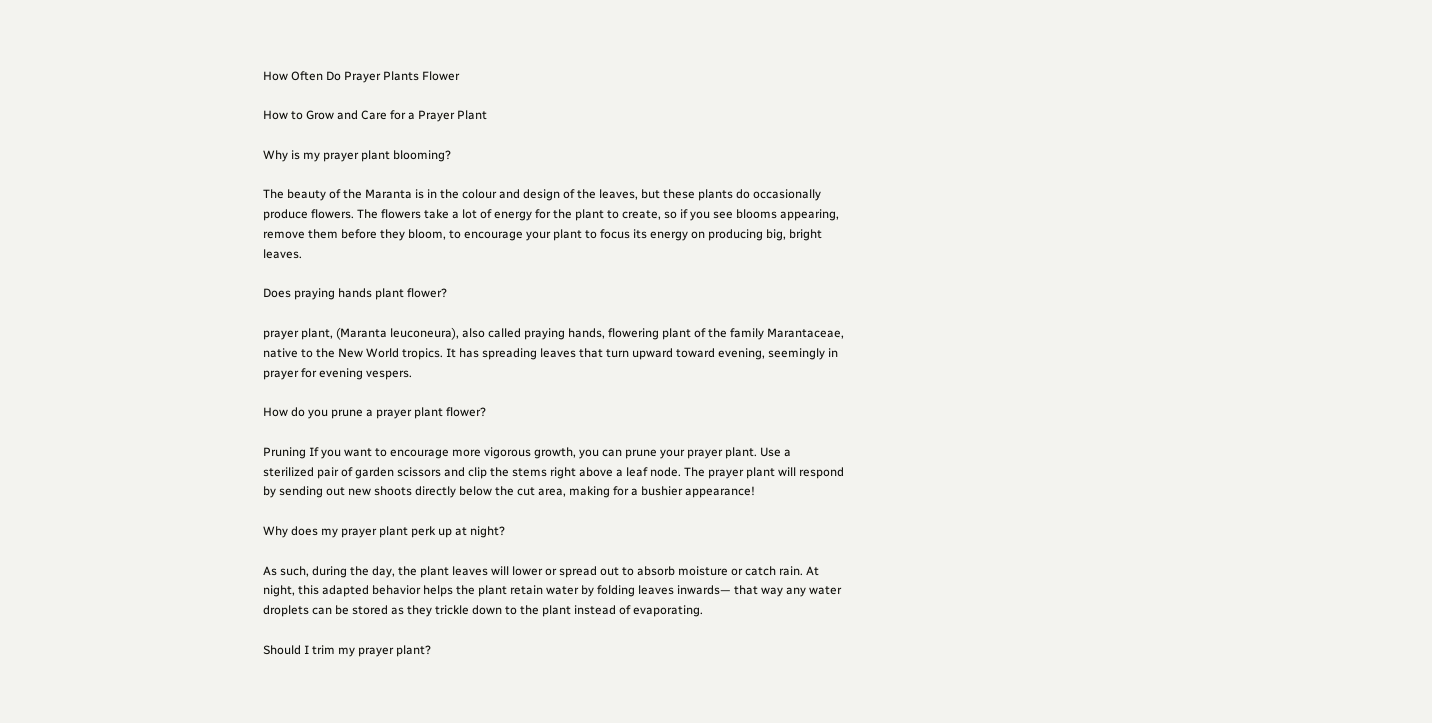How Often Do Prayer Plants Flower

How to Grow and Care for a Prayer Plant

Why is my prayer plant blooming?

The beauty of the Maranta is in the colour and design of the leaves, but these plants do occasionally produce flowers. The flowers take a lot of energy for the plant to create, so if you see blooms appearing, remove them before they bloom, to encourage your plant to focus its energy on producing big, bright leaves.

Does praying hands plant flower?

prayer plant, (Maranta leuconeura), also called praying hands, flowering plant of the family Marantaceae, native to the New World tropics. It has spreading leaves that turn upward toward evening, seemingly in prayer for evening vespers.

How do you prune a prayer plant flower?

Pruning If you want to encourage more vigorous growth, you can prune your prayer plant. Use a sterilized pair of garden scissors and clip the stems right above a leaf node. The prayer plant will respond by sending out new shoots directly below the cut area, making for a bushier appearance!

Why does my prayer plant perk up at night?

As such, during the day, the plant leaves will lower or spread out to absorb moisture or catch rain. At night, this adapted behavior helps the plant retain water by folding leaves inwards— that way any water droplets can be stored as they trickle down to the plant instead of evaporating.

Should I trim my prayer plant?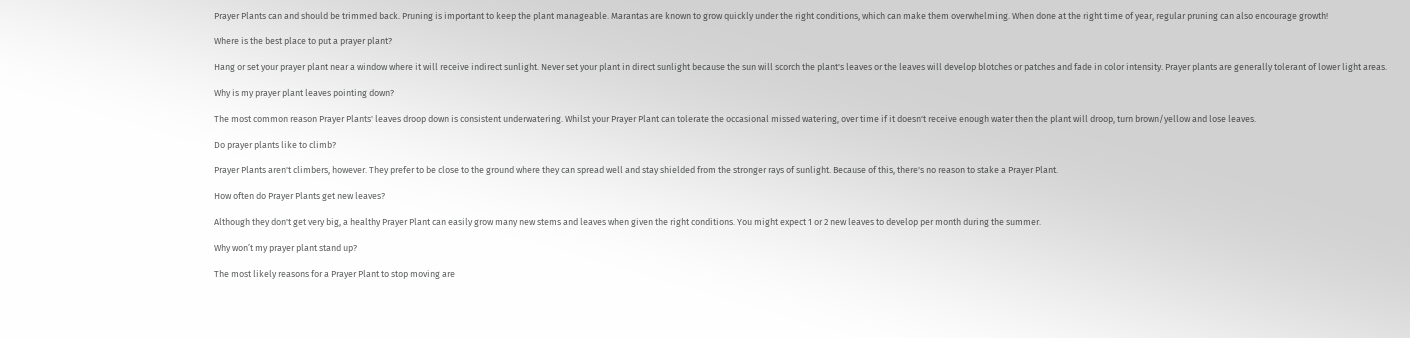Prayer Plants can and should be trimmed back. Pruning is important to keep the plant manageable. Marantas are known to grow quickly under the right conditions, which can make them overwhelming. When done at the right time of year, regular pruning can also encourage growth!

Where is the best place to put a prayer plant?

Hang or set your prayer plant near a window where it will receive indirect sunlight. Never set your plant in direct sunlight because the sun will scorch the plant's leaves or the leaves will develop blotches or patches and fade in color intensity. Prayer plants are generally tolerant of lower light areas.

Why is my prayer plant leaves pointing down?

The most common reason Prayer Plants' leaves droop down is consistent underwatering. Whilst your Prayer Plant can tolerate the occasional missed watering, over time if it doesn't receive enough water then the plant will droop, turn brown/yellow and lose leaves.

Do prayer plants like to climb?

Prayer Plants aren't climbers, however. They prefer to be close to the ground where they can spread well and stay shielded from the stronger rays of sunlight. Because of this, there's no reason to stake a Prayer Plant.

How often do Prayer Plants get new leaves?

Although they don't get very big, a healthy Prayer Plant can easily grow many new stems and leaves when given the right conditions. You might expect 1 or 2 new leaves to develop per month during the summer.

Why won’t my prayer plant stand up?

The most likely reasons for a Prayer Plant to stop moving are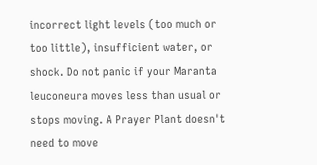incorrect light levels (too much or too little), insufficient water, or shock. Do not panic if your Maranta leuconeura moves less than usual or stops moving. A Prayer Plant doesn't need to move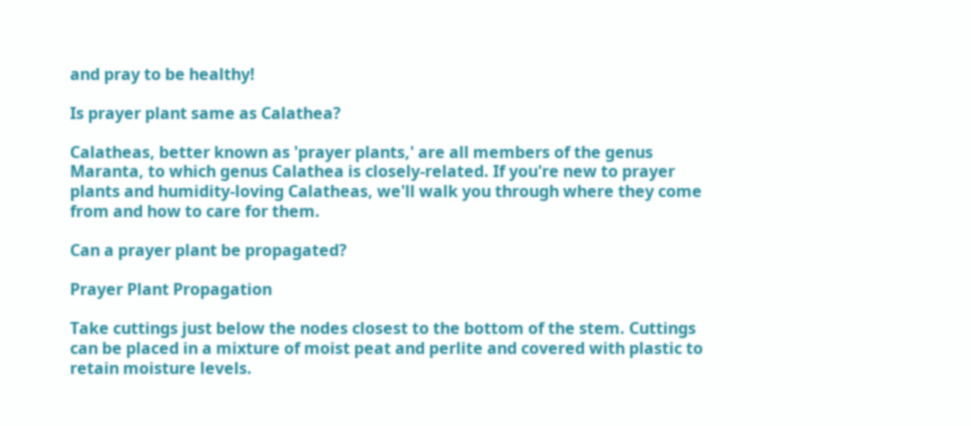and pray to be healthy!

Is prayer plant same as Calathea?

Calatheas, better known as 'prayer plants,' are all members of the genus Maranta, to which genus Calathea is closely-related. If you're new to prayer plants and humidity-loving Calatheas, we'll walk you through where they come from and how to care for them.

Can a prayer plant be propagated?

Prayer Plant Propagation

Take cuttings just below the nodes closest to the bottom of the stem. Cuttings can be placed in a mixture of moist peat and perlite and covered with plastic to retain moisture levels.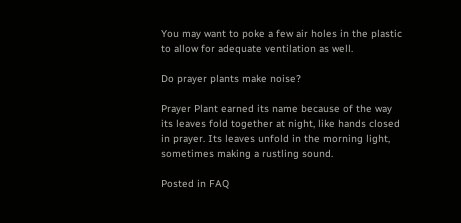You may want to poke a few air holes in the plastic to allow for adequate ventilation as well.

Do prayer plants make noise?

Prayer Plant earned its name because of the way its leaves fold together at night, like hands closed in prayer. Its leaves unfold in the morning light, sometimes making a rustling sound.

Posted in FAQ